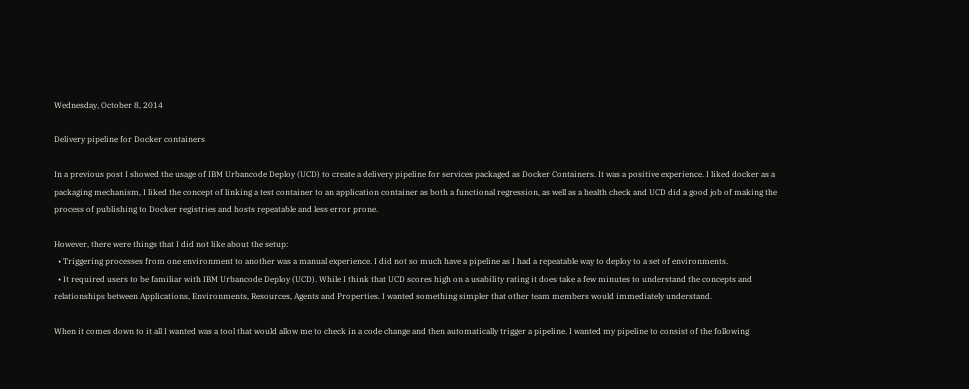Wednesday, October 8, 2014

Delivery pipeline for Docker containers

In a previous post I showed the usage of IBM Urbancode Deploy (UCD) to create a delivery pipeline for services packaged as Docker Containers. It was a positive experience. I liked docker as a packaging mechanism, I liked the concept of linking a test container to an application container as both a functional regression, as well as a health check and UCD did a good job of making the process of publishing to Docker registries and hosts repeatable and less error prone.

However, there were things that I did not like about the setup:
  • Triggering processes from one environment to another was a manual experience. I did not so much have a pipeline as I had a repeatable way to deploy to a set of environments.
  • It required users to be familiar with IBM Urbancode Deploy (UCD). While I think that UCD scores high on a usability rating it does take a few minutes to understand the concepts and relationships between Applications, Environments, Resources, Agents and Properties. I wanted something simpler that other team members would immediately understand.

When it comes down to it all I wanted was a tool that would allow me to check in a code change and then automatically trigger a pipeline. I wanted my pipeline to consist of the following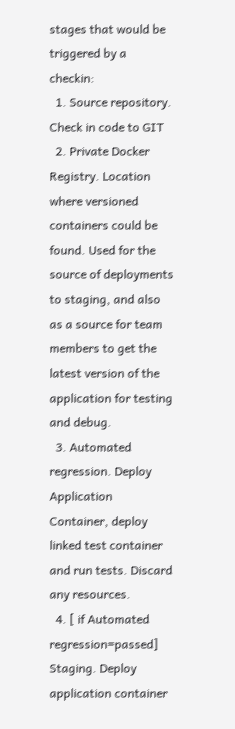stages that would be triggered by a checkin:
  1. Source repository. Check in code to GIT
  2. Private Docker Registry. Location where versioned containers could be found. Used for the source of deployments to staging, and also as a source for team members to get the latest version of the application for testing and debug.
  3. Automated regression. Deploy Application Container, deploy linked test container and run tests. Discard any resources.
  4. [ if Automated regression=passed] Staging. Deploy application container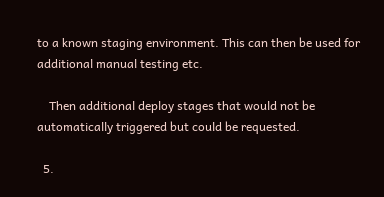to a known staging environment. This can then be used for additional manual testing etc.

    Then additional deploy stages that would not be automatically triggered but could be requested.

  5.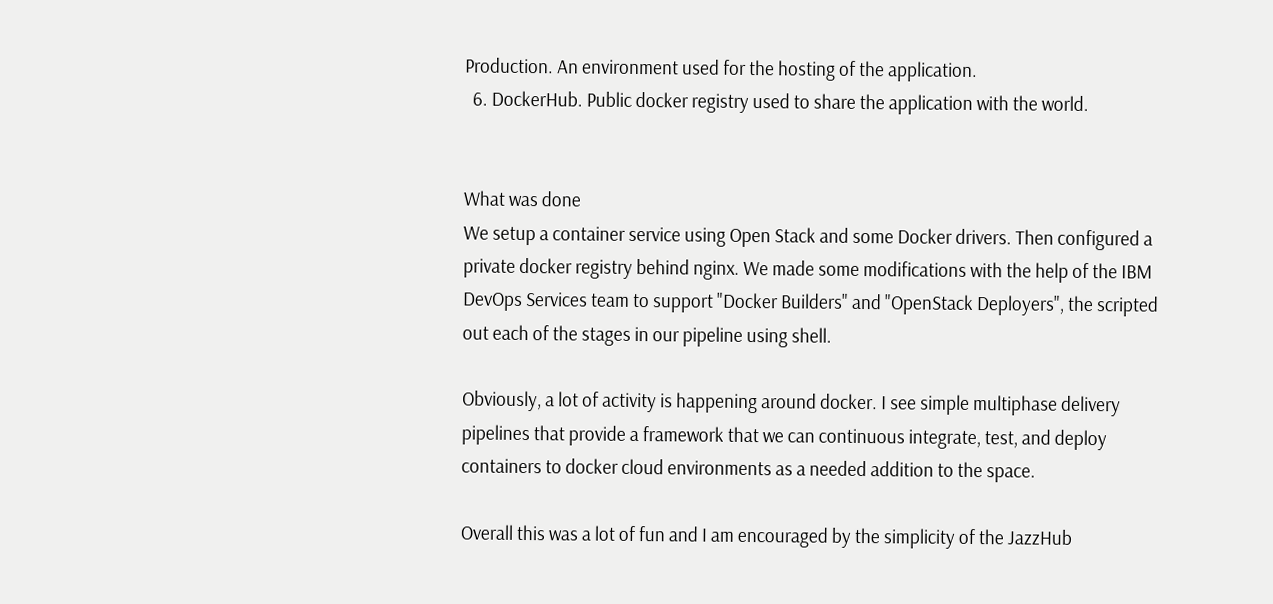Production. An environment used for the hosting of the application.
  6. DockerHub. Public docker registry used to share the application with the world.


What was done
We setup a container service using Open Stack and some Docker drivers. Then configured a private docker registry behind nginx. We made some modifications with the help of the IBM DevOps Services team to support "Docker Builders" and "OpenStack Deployers", the scripted out each of the stages in our pipeline using shell.

Obviously, a lot of activity is happening around docker. I see simple multiphase delivery pipelines that provide a framework that we can continuous integrate, test, and deploy containers to docker cloud environments as a needed addition to the space.

Overall this was a lot of fun and I am encouraged by the simplicity of the JazzHub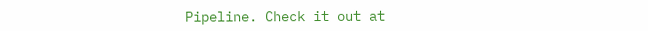Pipeline. Check it out at